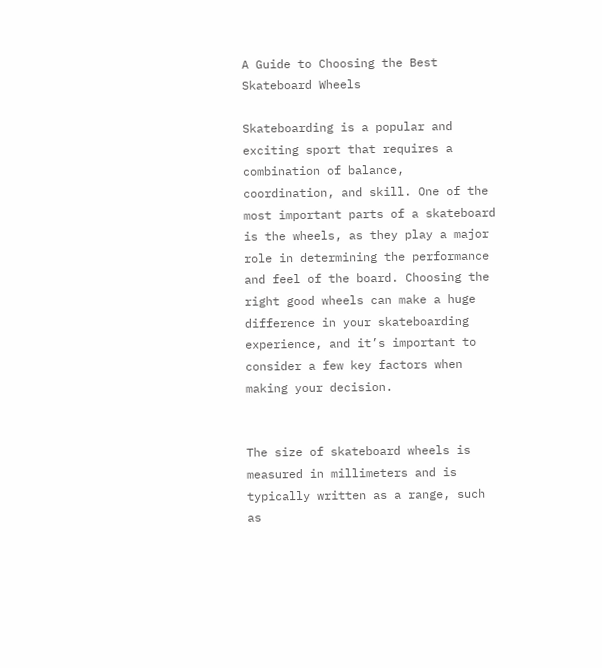A Guide to Choosing the Best Skateboard Wheels

Skateboarding is a popular and exciting sport that requires a combination of balance, coordination, and skill. One of the most important parts of a skateboard is the wheels, as they play a major role in determining the performance and feel of the board. Choosing the right good wheels can make a huge difference in your skateboarding experience, and it’s important to consider a few key factors when making your decision.


The size of skateboard wheels is measured in millimeters and is typically written as a range, such as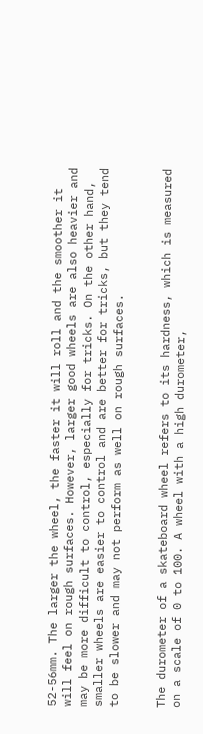52-56mm. The larger the wheel, the faster it will roll and the smoother it will feel on rough surfaces. However, larger good wheels are also heavier and may be more difficult to control, especially for tricks. On the other hand, smaller wheels are easier to control and are better for tricks, but they tend to be slower and may not perform as well on rough surfaces.


The durometer of a skateboard wheel refers to its hardness, which is measured on a scale of 0 to 100. A wheel with a high durometer,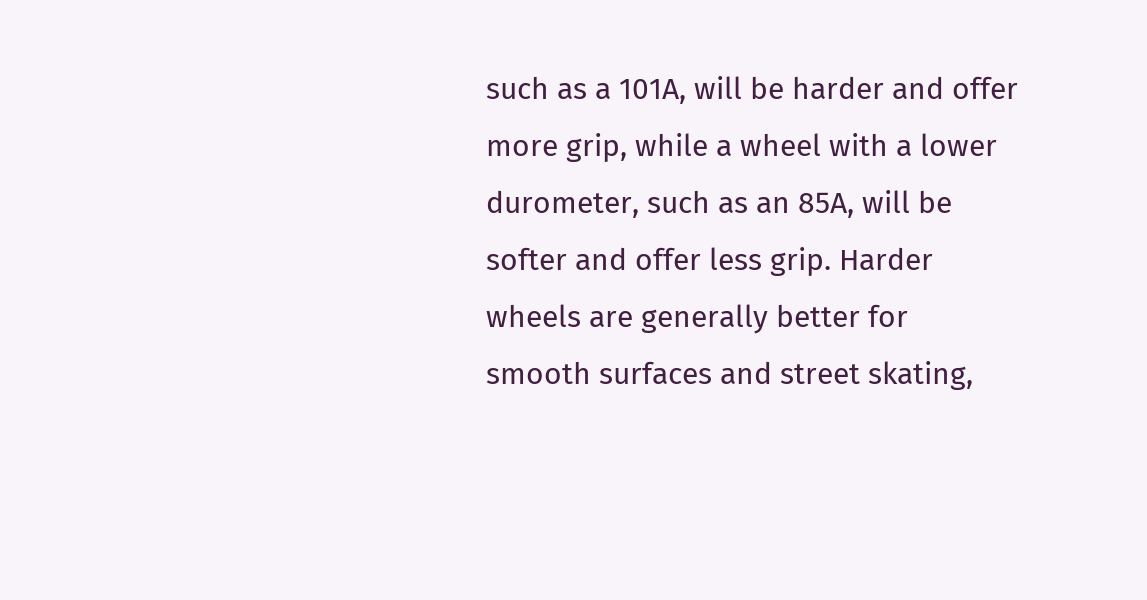such as a 101A, will be harder and offer more grip, while a wheel with a lower durometer, such as an 85A, will be softer and offer less grip. Harder wheels are generally better for smooth surfaces and street skating,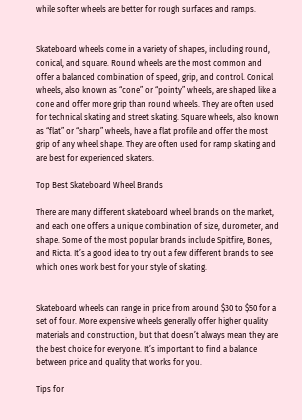while softer wheels are better for rough surfaces and ramps.


Skateboard wheels come in a variety of shapes, including round, conical, and square. Round wheels are the most common and offer a balanced combination of speed, grip, and control. Conical wheels, also known as “cone” or “pointy” wheels, are shaped like a cone and offer more grip than round wheels. They are often used for technical skating and street skating. Square wheels, also known as “flat” or “sharp” wheels, have a flat profile and offer the most grip of any wheel shape. They are often used for ramp skating and are best for experienced skaters.

Top Best Skateboard Wheel Brands

There are many different skateboard wheel brands on the market, and each one offers a unique combination of size, durometer, and shape. Some of the most popular brands include Spitfire, Bones, and Ricta. It’s a good idea to try out a few different brands to see which ones work best for your style of skating.


Skateboard wheels can range in price from around $30 to $50 for a set of four. More expensive wheels generally offer higher quality materials and construction, but that doesn’t always mean they are the best choice for everyone. It’s important to find a balance between price and quality that works for you.

Tips for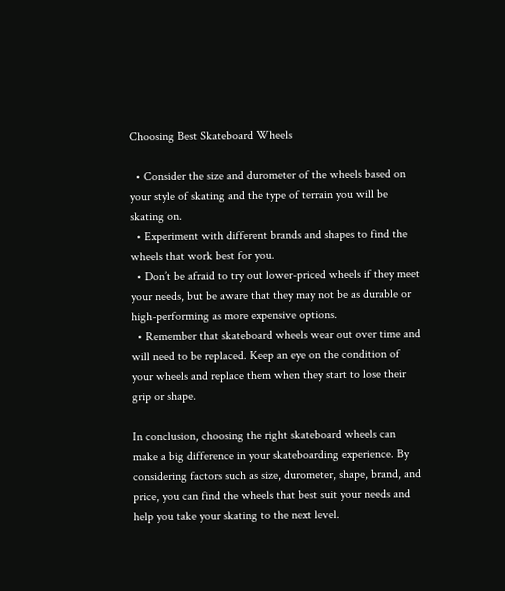Choosing Best Skateboard Wheels

  • Consider the size and durometer of the wheels based on your style of skating and the type of terrain you will be skating on.
  • Experiment with different brands and shapes to find the wheels that work best for you.
  • Don’t be afraid to try out lower-priced wheels if they meet your needs, but be aware that they may not be as durable or high-performing as more expensive options.
  • Remember that skateboard wheels wear out over time and will need to be replaced. Keep an eye on the condition of your wheels and replace them when they start to lose their grip or shape.

In conclusion, choosing the right skateboard wheels can make a big difference in your skateboarding experience. By considering factors such as size, durometer, shape, brand, and price, you can find the wheels that best suit your needs and help you take your skating to the next level.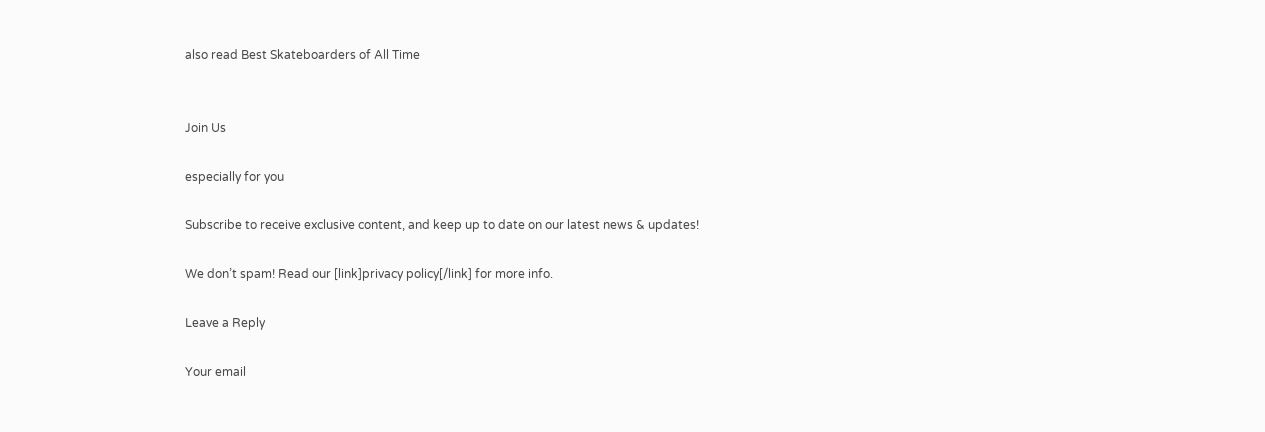also read Best Skateboarders of All Time


Join Us

especially for you

Subscribe to receive exclusive content, and keep up to date on our latest news & updates!

We don’t spam! Read our [link]privacy policy[/link] for more info.

Leave a Reply

Your email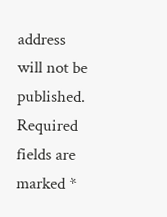address will not be published. Required fields are marked *